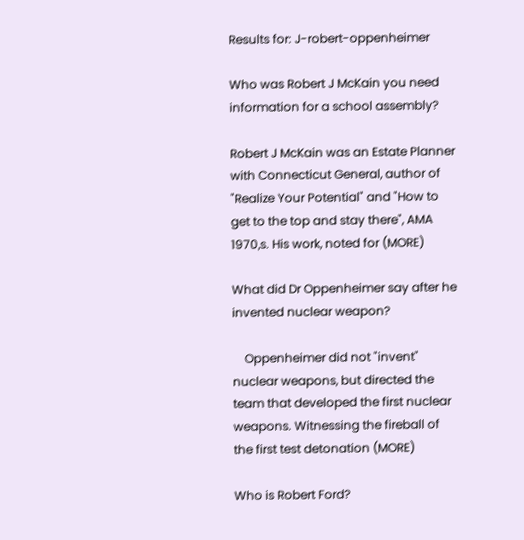Results for: J-robert-oppenheimer

Who was Robert J McKain you need information for a school assembly?

Robert J McKain was an Estate Planner with Connecticut General, author of "Realize Your Potential" and "How to get to the top and stay there", AMA 1970,s. His work, noted for (MORE)

What did Dr Oppenheimer say after he invented nuclear weapon?

    Oppenheimer did not "invent" nuclear weapons, but directed the team that developed the first nuclear weapons. Witnessing the fireball of the first test detonation (MORE)

Who is Robert Ford?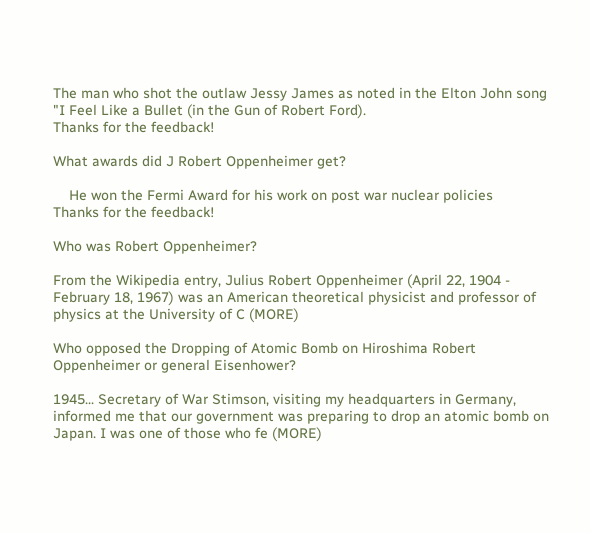The man who shot the outlaw Jessy James as noted in the Elton John song "I Feel Like a Bullet (in the Gun of Robert Ford).
Thanks for the feedback!

What awards did J Robert Oppenheimer get?

    He won the Fermi Award for his work on post war nuclear policies
Thanks for the feedback!

Who was Robert Oppenheimer?

From the Wikipedia entry, Julius Robert Oppenheimer (April 22, 1904 - February 18, 1967) was an American theoretical physicist and professor of physics at the University of C (MORE)

Who opposed the Dropping of Atomic Bomb on Hiroshima Robert Oppenheimer or general Eisenhower?

1945... Secretary of War Stimson, visiting my headquarters in Germany, informed me that our government was preparing to drop an atomic bomb on Japan. I was one of those who fe (MORE)